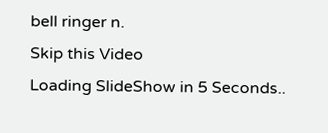bell ringer n.
Skip this Video
Loading SlideShow in 5 Seconds..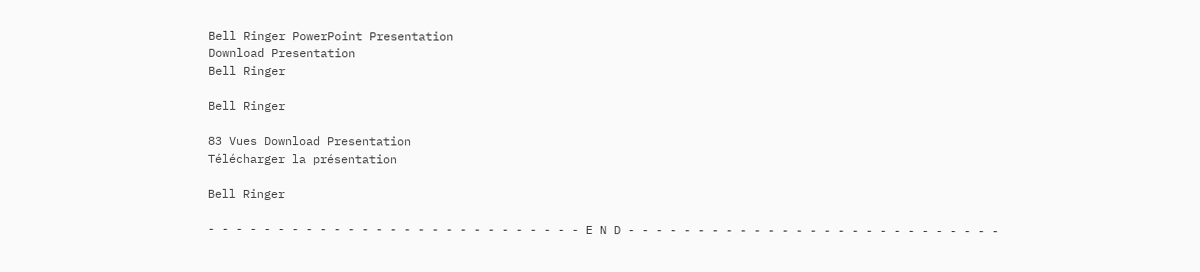Bell Ringer PowerPoint Presentation
Download Presentation
Bell Ringer

Bell Ringer

83 Vues Download Presentation
Télécharger la présentation

Bell Ringer

- - - - - - - - - - - - - - - - - - - - - - - - - - - E N D - - - - - - - - - - - - - - - - - - - - - - - - - - -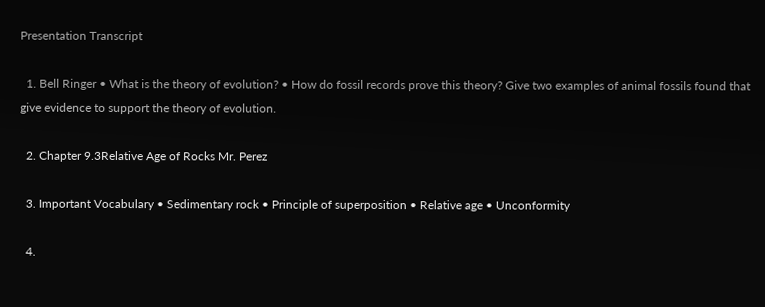Presentation Transcript

  1. Bell Ringer • What is the theory of evolution? • How do fossil records prove this theory? Give two examples of animal fossils found that give evidence to support the theory of evolution.

  2. Chapter 9.3Relative Age of Rocks Mr. Perez

  3. Important Vocabulary • Sedimentary rock • Principle of superposition • Relative age • Unconformity

  4.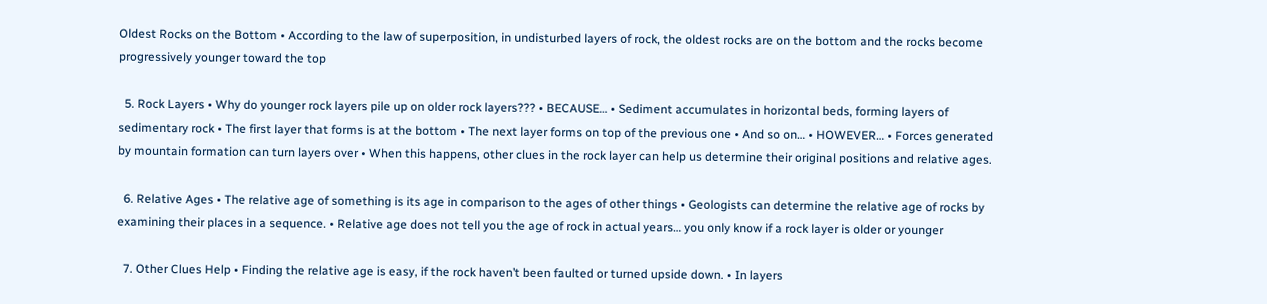Oldest Rocks on the Bottom • According to the law of superposition, in undisturbed layers of rock, the oldest rocks are on the bottom and the rocks become progressively younger toward the top

  5. Rock Layers • Why do younger rock layers pile up on older rock layers??? • BECAUSE… • Sediment accumulates in horizontal beds, forming layers of sedimentary rock • The first layer that forms is at the bottom • The next layer forms on top of the previous one • And so on… • HOWEVER… • Forces generated by mountain formation can turn layers over • When this happens, other clues in the rock layer can help us determine their original positions and relative ages.

  6. Relative Ages • The relative age of something is its age in comparison to the ages of other things • Geologists can determine the relative age of rocks by examining their places in a sequence. • Relative age does not tell you the age of rock in actual years… you only know if a rock layer is older or younger

  7. Other Clues Help • Finding the relative age is easy, if the rock haven’t been faulted or turned upside down. • In layers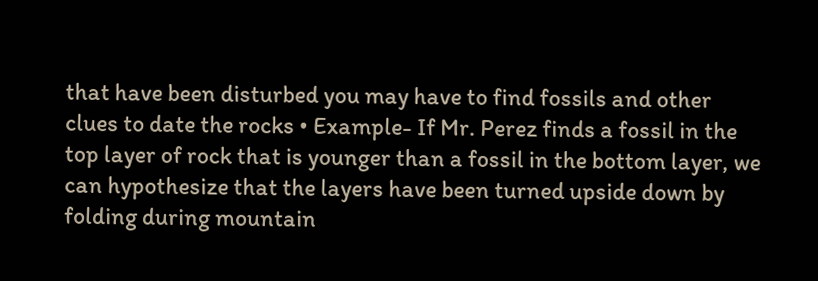that have been disturbed you may have to find fossils and other clues to date the rocks • Example- If Mr. Perez finds a fossil in the top layer of rock that is younger than a fossil in the bottom layer, we can hypothesize that the layers have been turned upside down by folding during mountain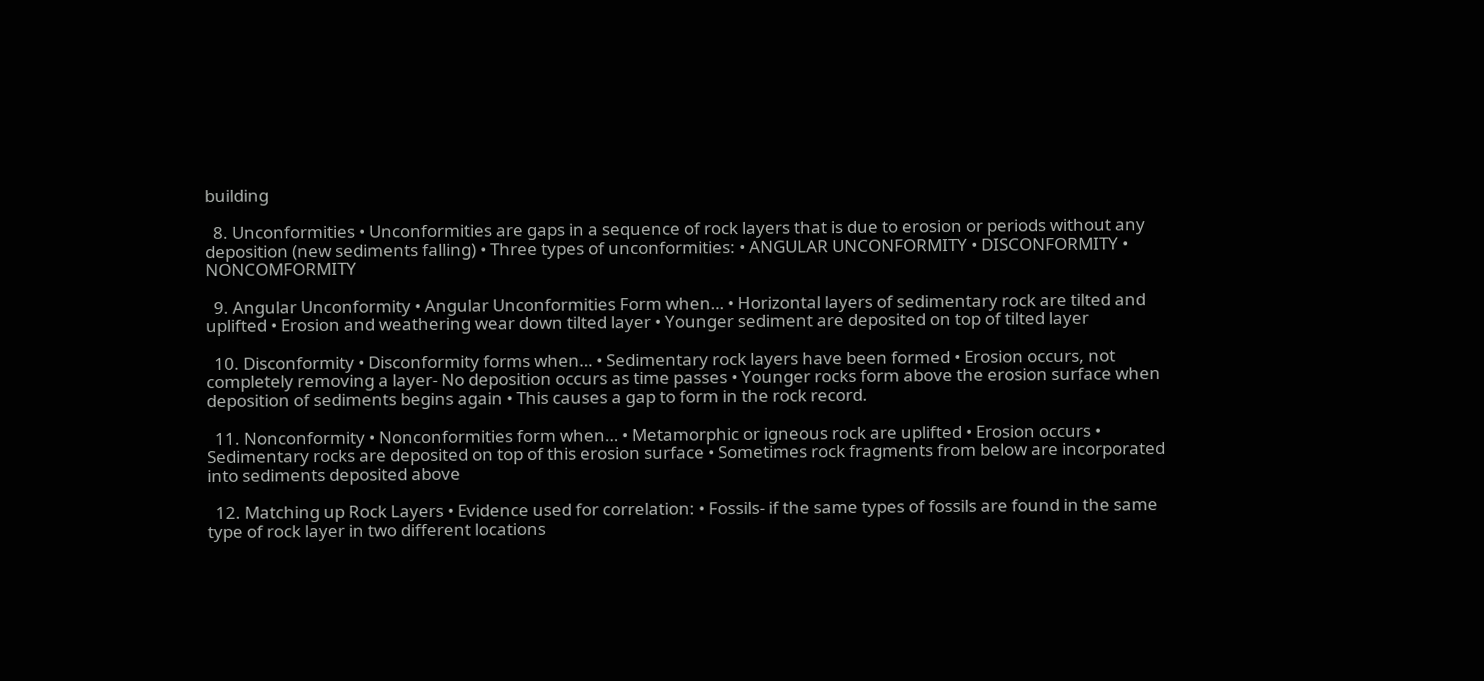building

  8. Unconformities • Unconformities are gaps in a sequence of rock layers that is due to erosion or periods without any deposition (new sediments falling) • Three types of unconformities: • ANGULAR UNCONFORMITY • DISCONFORMITY • NONCOMFORMITY

  9. Angular Unconformity • Angular Unconformities Form when… • Horizontal layers of sedimentary rock are tilted and uplifted • Erosion and weathering wear down tilted layer • Younger sediment are deposited on top of tilted layer

  10. Disconformity • Disconformity forms when… • Sedimentary rock layers have been formed • Erosion occurs, not completely removing a layer- No deposition occurs as time passes • Younger rocks form above the erosion surface when deposition of sediments begins again • This causes a gap to form in the rock record.

  11. Nonconformity • Nonconformities form when… • Metamorphic or igneous rock are uplifted • Erosion occurs • Sedimentary rocks are deposited on top of this erosion surface • Sometimes rock fragments from below are incorporated into sediments deposited above

  12. Matching up Rock Layers • Evidence used for correlation: • Fossils- if the same types of fossils are found in the same type of rock layer in two different locations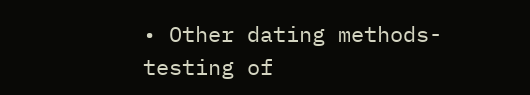• Other dating methods- testing of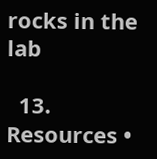rocks in the lab

  13. Resources •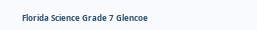Florida Science Grade 7 Glencoe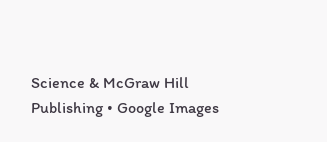Science & McGraw Hill Publishing • Google Images